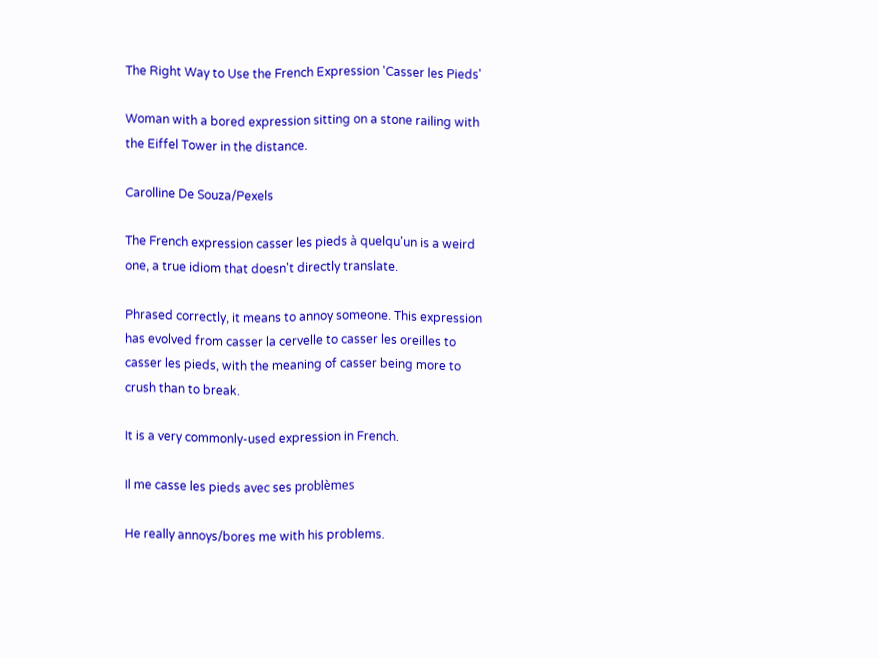The Right Way to Use the French Expression 'Casser les Pieds'

Woman with a bored expression sitting on a stone railing with the Eiffel Tower in the distance.

Carolline De Souza/Pexels

The French expression casser les pieds à quelqu'un is a weird one, a true idiom that doesn't directly translate.

Phrased correctly, it means to annoy someone. This expression has evolved from casser la cervelle to casser les oreilles to casser les pieds, with the meaning of casser being more to crush than to break.

It is a very commonly-used expression in French.

Il me casse les pieds avec ses problèmes

He really annoys/bores me with his problems.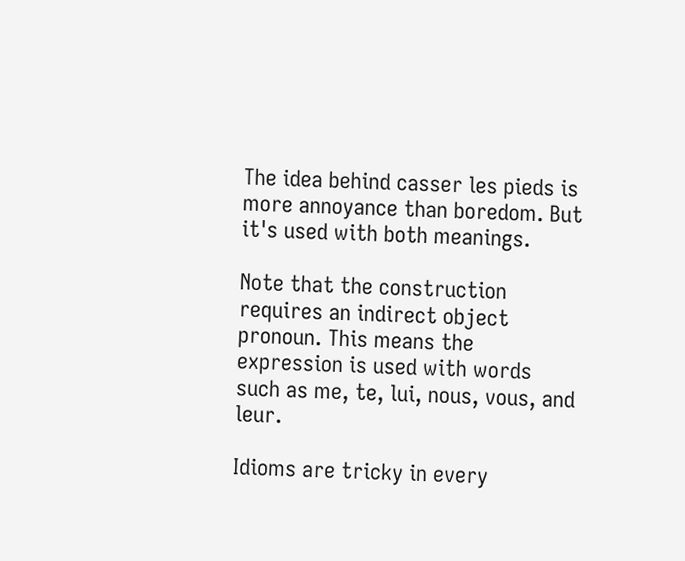The idea behind casser les pieds is more annoyance than boredom. But it's used with both meanings.

Note that the construction requires an indirect object pronoun. This means the expression is used with words such as me, te, lui, nous, vous, and leur.

Idioms are tricky in every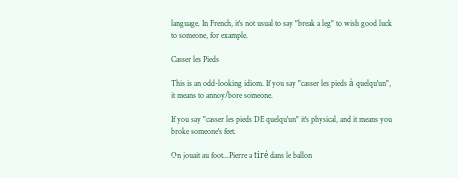language. In French, it's not usual to say "break a leg" to wish good luck to someone, for example.

Casser les Pieds

This is an odd-looking idiom. If you say "casser les pieds à quelqu'un", it means to annoy/bore someone.

If you say "casser les pieds DE quelqu'un" it's physical, and it means you broke someone's feet.

On jouait au foot...Pierre a tiré dans le ballon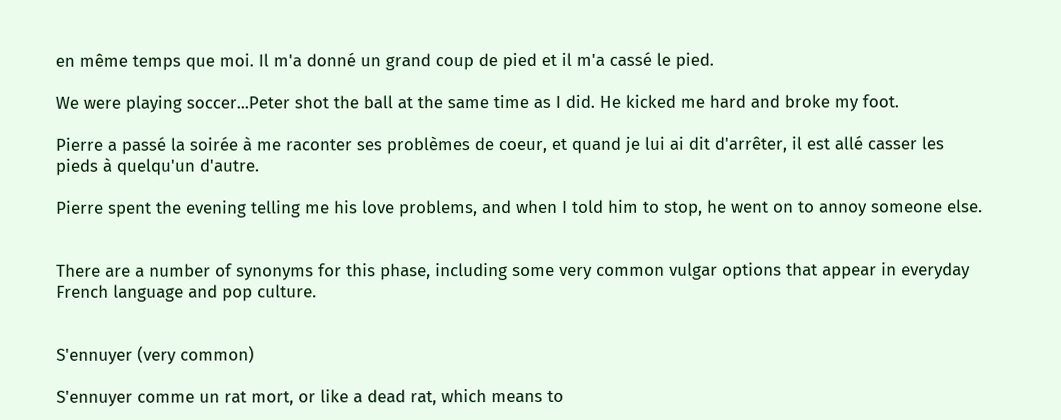en même temps que moi. Il m'a donné un grand coup de pied et il m'a cassé le pied.

We were playing soccer...Peter shot the ball at the same time as I did. He kicked me hard and broke my foot.

Pierre a passé la soirée à me raconter ses problèmes de coeur, et quand je lui ai dit d'arrêter, il est allé casser les pieds à quelqu'un d'autre.

Pierre spent the evening telling me his love problems, and when I told him to stop, he went on to annoy someone else.


There are a number of synonyms for this phase, including some very common vulgar options that appear in everyday French language and pop culture.


S'ennuyer (very common)

S'ennuyer comme un rat mort, or like a dead rat, which means to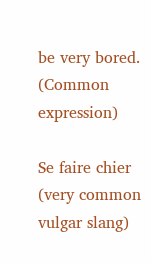be very bored. (Common expression)

Se faire chier (very common vulgar slang)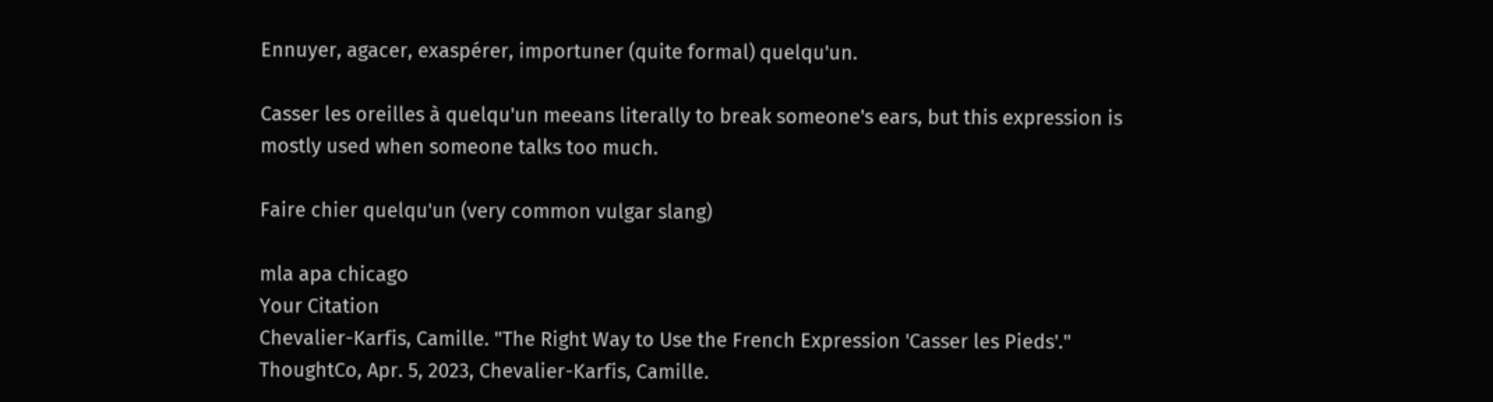Ennuyer, agacer, exaspérer, importuner (quite formal) quelqu'un.

Casser les oreilles à quelqu'un meeans literally to break someone's ears, but this expression is mostly used when someone talks too much.

Faire chier quelqu'un (very common vulgar slang)

mla apa chicago
Your Citation
Chevalier-Karfis, Camille. "The Right Way to Use the French Expression 'Casser les Pieds'." ThoughtCo, Apr. 5, 2023, Chevalier-Karfis, Camille.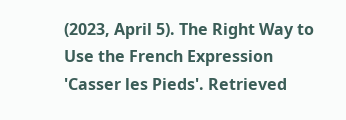(2023, April 5). The Right Way to Use the French Expression 'Casser les Pieds'. Retrieved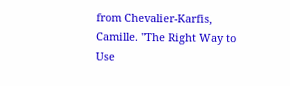from Chevalier-Karfis, Camille. "The Right Way to Use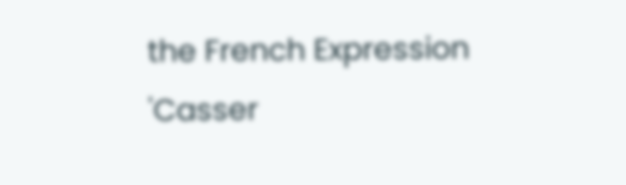the French Expression 'Casser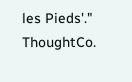les Pieds'." ThoughtCo.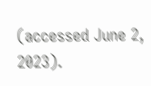(accessed June 2, 2023).